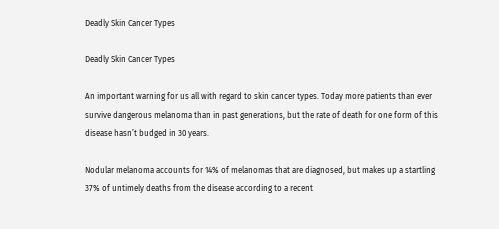Deadly Skin Cancer Types

Deadly Skin Cancer Types

An important warning for us all with regard to skin cancer types. Today more patients than ever survive dangerous melanoma than in past generations, but the rate of death for one form of this disease hasn’t budged in 30 years.

Nodular melanoma accounts for 14% of melanomas that are diagnosed, but makes up a startling 37% of untimely deaths from the disease according to a recent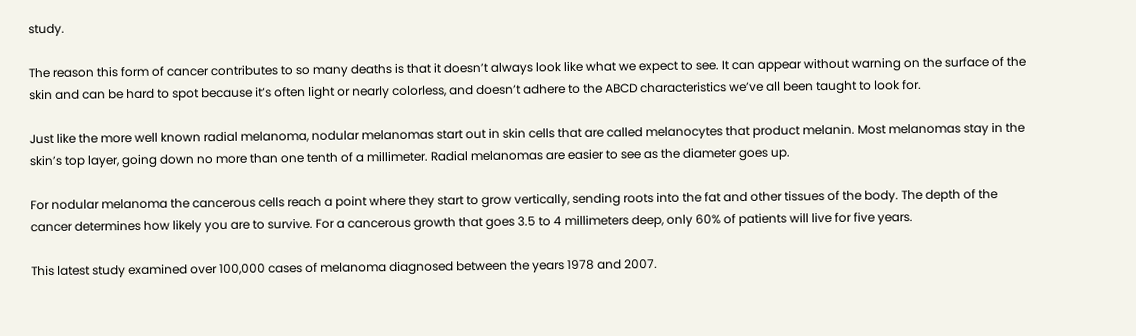study.

The reason this form of cancer contributes to so many deaths is that it doesn’t always look like what we expect to see. It can appear without warning on the surface of the skin and can be hard to spot because it’s often light or nearly colorless, and doesn’t adhere to the ABCD characteristics we’ve all been taught to look for.

Just like the more well known radial melanoma, nodular melanomas start out in skin cells that are called melanocytes that product melanin. Most melanomas stay in the skin’s top layer, going down no more than one tenth of a millimeter. Radial melanomas are easier to see as the diameter goes up.

For nodular melanoma the cancerous cells reach a point where they start to grow vertically, sending roots into the fat and other tissues of the body. The depth of the cancer determines how likely you are to survive. For a cancerous growth that goes 3.5 to 4 millimeters deep, only 60% of patients will live for five years.

This latest study examined over 100,000 cases of melanoma diagnosed between the years 1978 and 2007.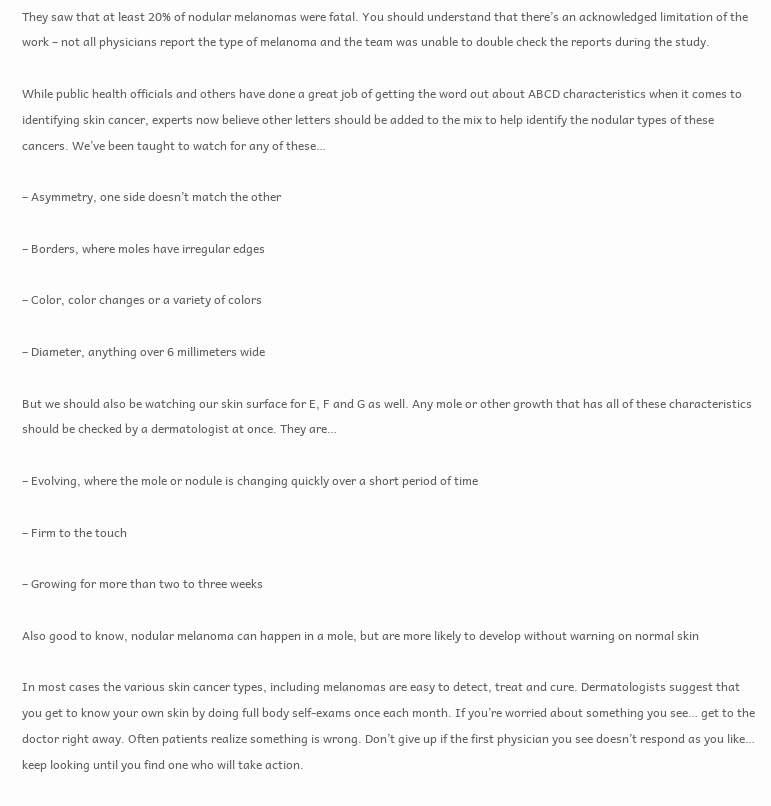They saw that at least 20% of nodular melanomas were fatal. You should understand that there’s an acknowledged limitation of the work – not all physicians report the type of melanoma and the team was unable to double check the reports during the study.

While public health officials and others have done a great job of getting the word out about ABCD characteristics when it comes to identifying skin cancer, experts now believe other letters should be added to the mix to help identify the nodular types of these cancers. We’ve been taught to watch for any of these…

– Asymmetry, one side doesn’t match the other

– Borders, where moles have irregular edges

– Color, color changes or a variety of colors

– Diameter, anything over 6 millimeters wide

But we should also be watching our skin surface for E, F and G as well. Any mole or other growth that has all of these characteristics should be checked by a dermatologist at once. They are…

– Evolving, where the mole or nodule is changing quickly over a short period of time

– Firm to the touch

– Growing for more than two to three weeks

Also good to know, nodular melanoma can happen in a mole, but are more likely to develop without warning on normal skin

In most cases the various skin cancer types, including melanomas are easy to detect, treat and cure. Dermatologists suggest that you get to know your own skin by doing full body self-exams once each month. If you’re worried about something you see… get to the doctor right away. Often patients realize something is wrong. Don’t give up if the first physician you see doesn’t respond as you like… keep looking until you find one who will take action.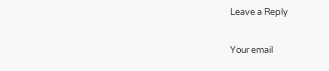Leave a Reply

Your email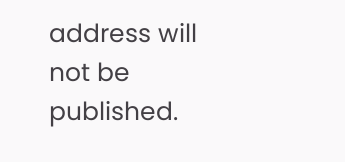address will not be published.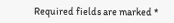Required fields are marked *